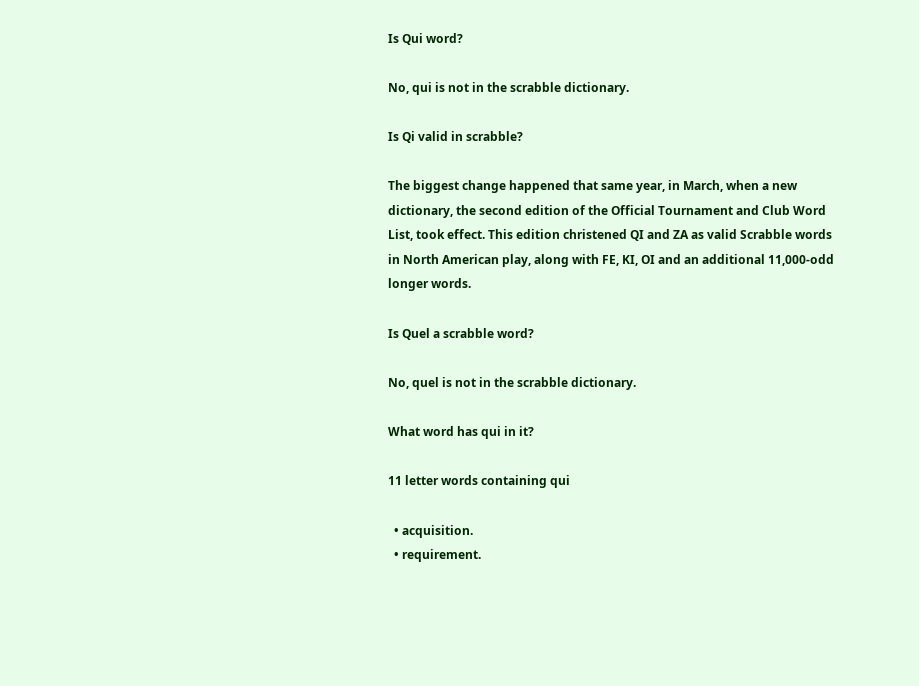Is Qui word?

No, qui is not in the scrabble dictionary.

Is Qi valid in scrabble?

The biggest change happened that same year, in March, when a new dictionary, the second edition of the Official Tournament and Club Word List, took effect. This edition christened QI and ZA as valid Scrabble words in North American play, along with FE, KI, OI and an additional 11,000-odd longer words.

Is Quel a scrabble word?

No, quel is not in the scrabble dictionary.

What word has qui in it?

11 letter words containing qui

  • acquisition.
  • requirement.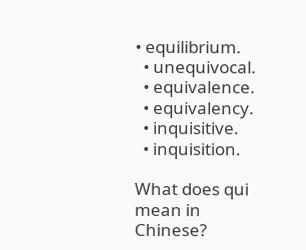• equilibrium.
  • unequivocal.
  • equivalence.
  • equivalency.
  • inquisitive.
  • inquisition.

What does qui mean in Chinese?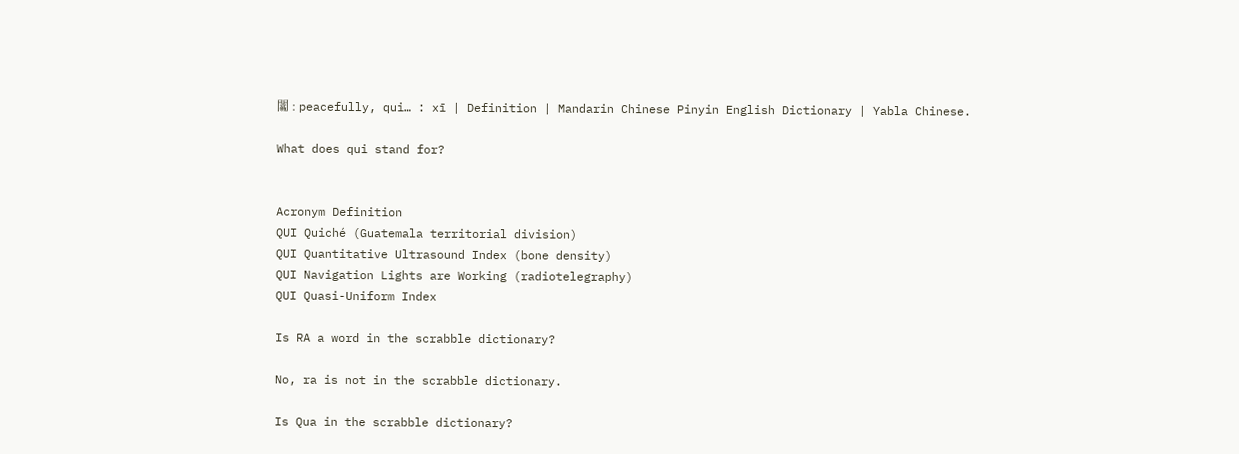闟 : peacefully, qui… : xī | Definition | Mandarin Chinese Pinyin English Dictionary | Yabla Chinese.

What does qui stand for?


Acronym Definition
QUI Quiché (Guatemala territorial division)
QUI Quantitative Ultrasound Index (bone density)
QUI Navigation Lights are Working (radiotelegraphy)
QUI Quasi-Uniform Index

Is RA a word in the scrabble dictionary?

No, ra is not in the scrabble dictionary.

Is Qua in the scrabble dictionary?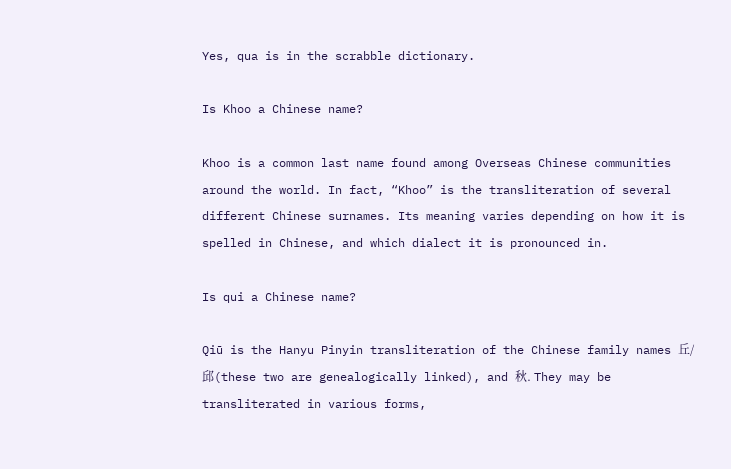Yes, qua is in the scrabble dictionary.

Is Khoo a Chinese name?

Khoo is a common last name found among Overseas Chinese communities around the world. In fact, “Khoo” is the transliteration of several different Chinese surnames. Its meaning varies depending on how it is spelled in Chinese, and which dialect it is pronounced in.

Is qui a Chinese name?

Qiū is the Hanyu Pinyin transliteration of the Chinese family names 丘/邱(these two are genealogically linked), and 秋. They may be transliterated in various forms,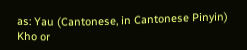as: Yau (Cantonese, in Cantonese Pinyin) Kho or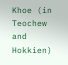Khoe (in Teochew and Hokkien)